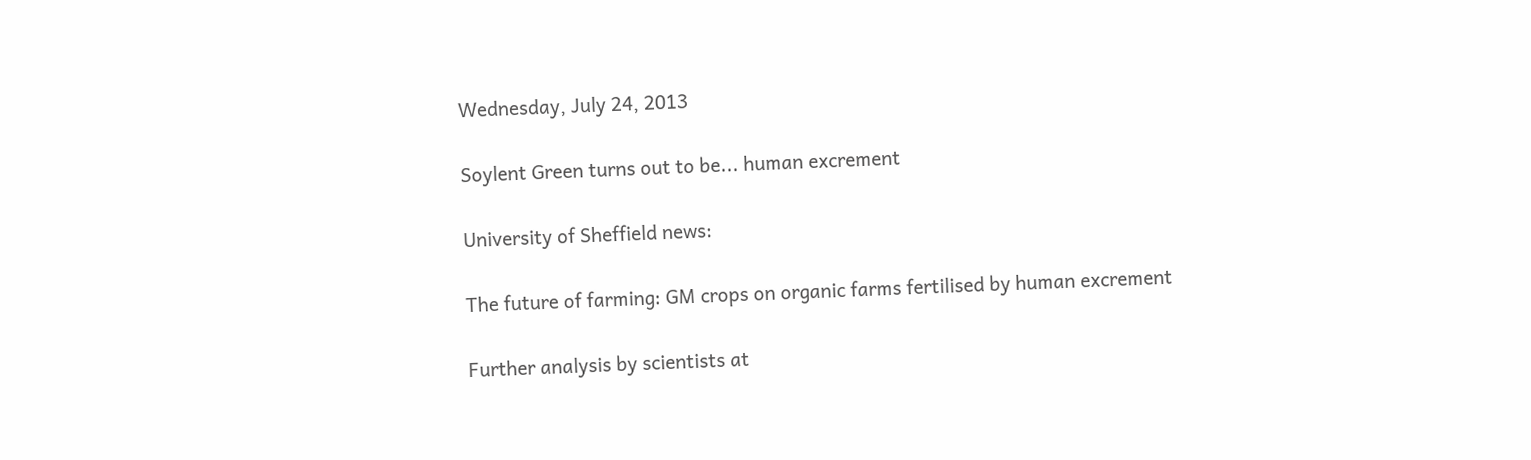Wednesday, July 24, 2013

Soylent Green turns out to be... human excrement

University of Sheffield news:

The future of farming: GM crops on organic farms fertilised by human excrement

Further analysis by scientists at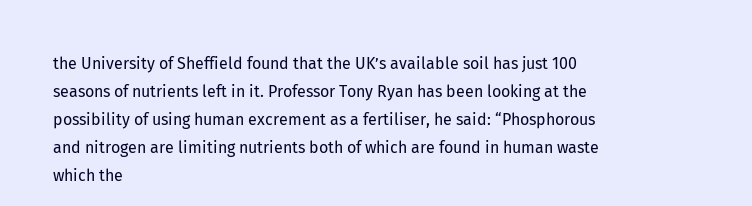the University of Sheffield found that the UK’s available soil has just 100 seasons of nutrients left in it. Professor Tony Ryan has been looking at the possibility of using human excrement as a fertiliser, he said: “Phosphorous and nitrogen are limiting nutrients both of which are found in human waste which the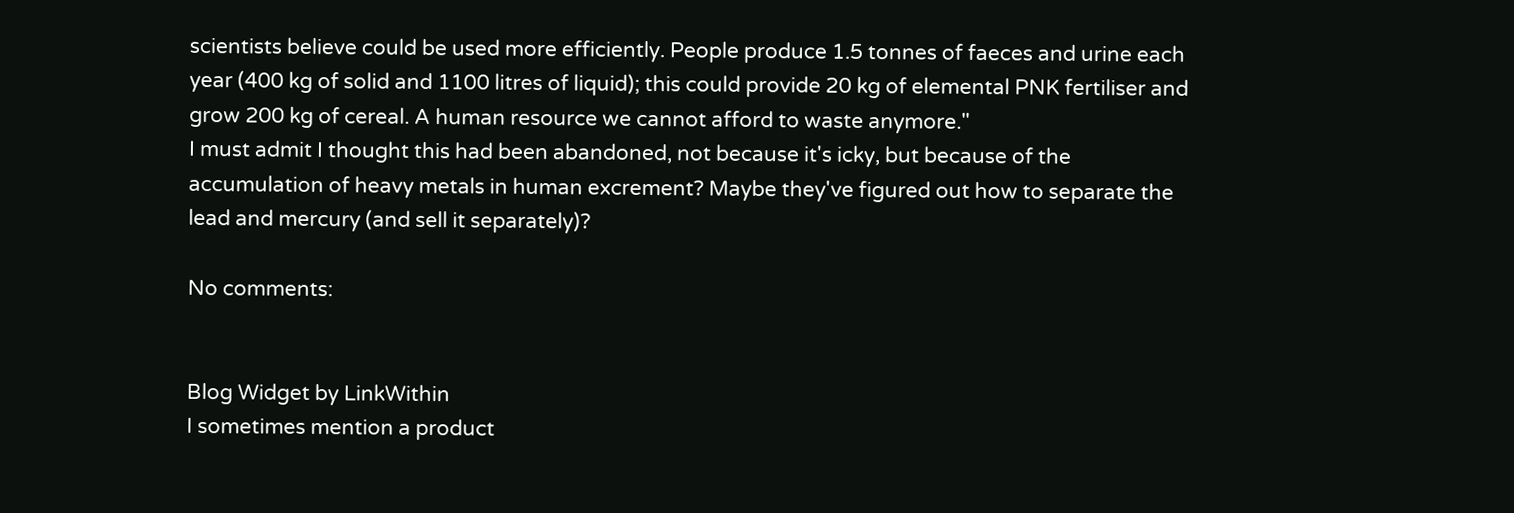scientists believe could be used more efficiently. People produce 1.5 tonnes of faeces and urine each year (400 kg of solid and 1100 litres of liquid); this could provide 20 kg of elemental PNK fertiliser and grow 200 kg of cereal. A human resource we cannot afford to waste anymore."
I must admit I thought this had been abandoned, not because it's icky, but because of the accumulation of heavy metals in human excrement? Maybe they've figured out how to separate the lead and mercury (and sell it separately)?

No comments:


Blog Widget by LinkWithin
I sometimes mention a product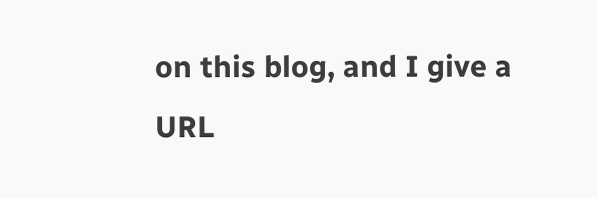on this blog, and I give a URL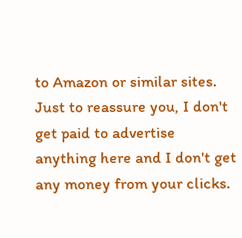to Amazon or similar sites. Just to reassure you, I don't get paid to advertise anything here and I don't get any money from your clicks.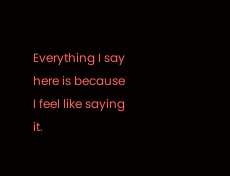Everything I say here is because I feel like saying it.